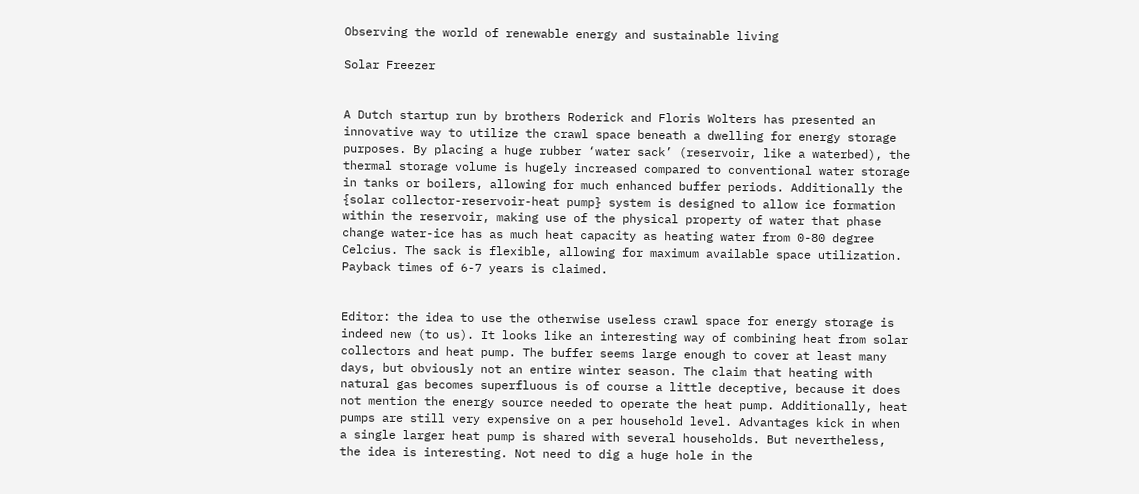Observing the world of renewable energy and sustainable living

Solar Freezer


A Dutch startup run by brothers Roderick and Floris Wolters has presented an innovative way to utilize the crawl space beneath a dwelling for energy storage purposes. By placing a huge rubber ‘water sack’ (reservoir, like a waterbed), the thermal storage volume is hugely increased compared to conventional water storage in tanks or boilers, allowing for much enhanced buffer periods. Additionally the {solar collector-reservoir-heat pump} system is designed to allow ice formation within the reservoir, making use of the physical property of water that phase change water-ice has as much heat capacity as heating water from 0-80 degree Celcius. The sack is flexible, allowing for maximum available space utilization. Payback times of 6-7 years is claimed.


Editor: the idea to use the otherwise useless crawl space for energy storage is indeed new (to us). It looks like an interesting way of combining heat from solar collectors and heat pump. The buffer seems large enough to cover at least many days, but obviously not an entire winter season. The claim that heating with natural gas becomes superfluous is of course a little deceptive, because it does not mention the energy source needed to operate the heat pump. Additionally, heat pumps are still very expensive on a per household level. Advantages kick in when a single larger heat pump is shared with several households. But nevertheless, the idea is interesting. Not need to dig a huge hole in the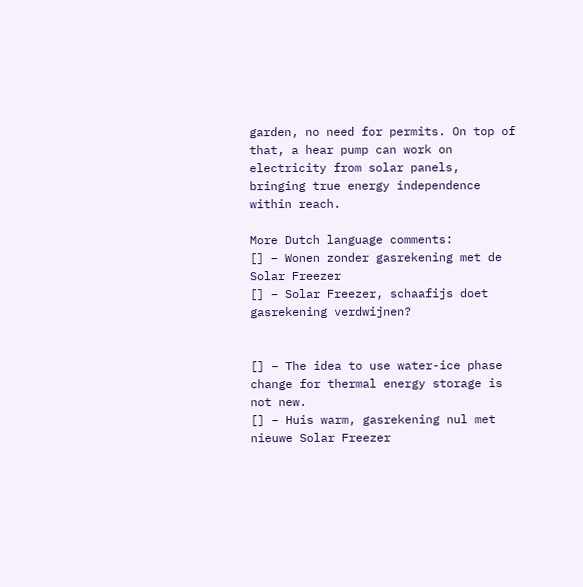garden, no need for permits. On top of that, a hear pump can work on electricity from solar panels, bringing true energy independence within reach.

More Dutch language comments:
[] – Wonen zonder gasrekening met de Solar Freezer
[] – Solar Freezer, schaafijs doet gasrekening verdwijnen?


[] – The idea to use water-ice phase change for thermal energy storage is not new.
[] – Huis warm, gasrekening nul met nieuwe Solar Freezer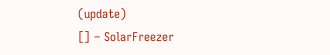(update)
[] – SolarFreezer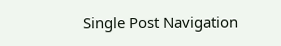Single Post Navigation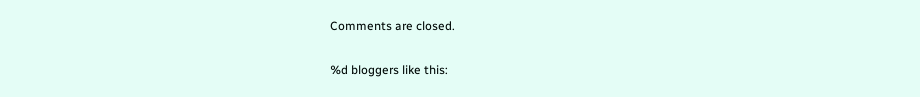Comments are closed.

%d bloggers like this: